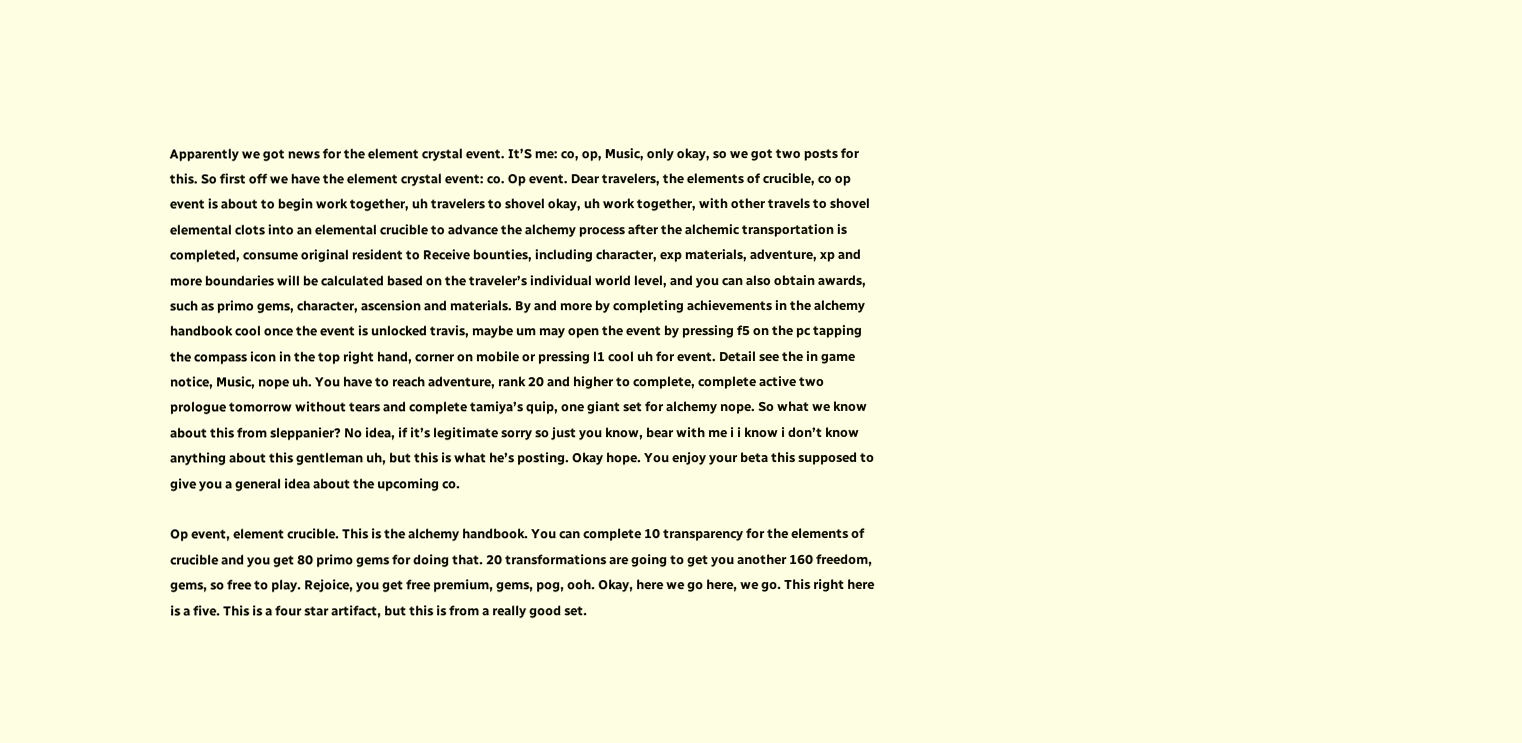Apparently we got news for the element crystal event. It’S me: co, op, Music, only okay, so we got two posts for this. So first off we have the element crystal event: co. Op event. Dear travelers, the elements of crucible, co op event is about to begin work together, uh travelers to shovel okay, uh work together, with other travels to shovel elemental clots into an elemental crucible to advance the alchemy process after the alchemic transportation is completed, consume original resident to Receive bounties, including character, exp materials, adventure, xp and more boundaries will be calculated based on the traveler’s individual world level, and you can also obtain awards, such as primo gems, character, ascension and materials. By and more by completing achievements in the alchemy handbook cool once the event is unlocked travis, maybe um may open the event by pressing f5 on the pc tapping the compass icon in the top right hand, corner on mobile or pressing l1 cool uh for event. Detail see the in game notice, Music, nope uh. You have to reach adventure, rank 20 and higher to complete, complete active two prologue tomorrow without tears and complete tamiya’s quip, one giant set for alchemy nope. So what we know about this from sleppanier? No idea, if it’s legitimate sorry so just you know, bear with me i i know i don’t know anything about this gentleman uh, but this is what he’s posting. Okay hope. You enjoy your beta this supposed to give you a general idea about the upcoming co.

Op event, element crucible. This is the alchemy handbook. You can complete 10 transparency for the elements of crucible and you get 80 primo gems for doing that. 20 transformations are going to get you another 160 freedom, gems, so free to play. Rejoice, you get free premium, gems, pog, ooh. Okay, here we go here, we go. This right here is a five. This is a four star artifact, but this is from a really good set.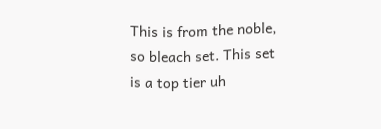This is from the noble, so bleach set. This set is a top tier uh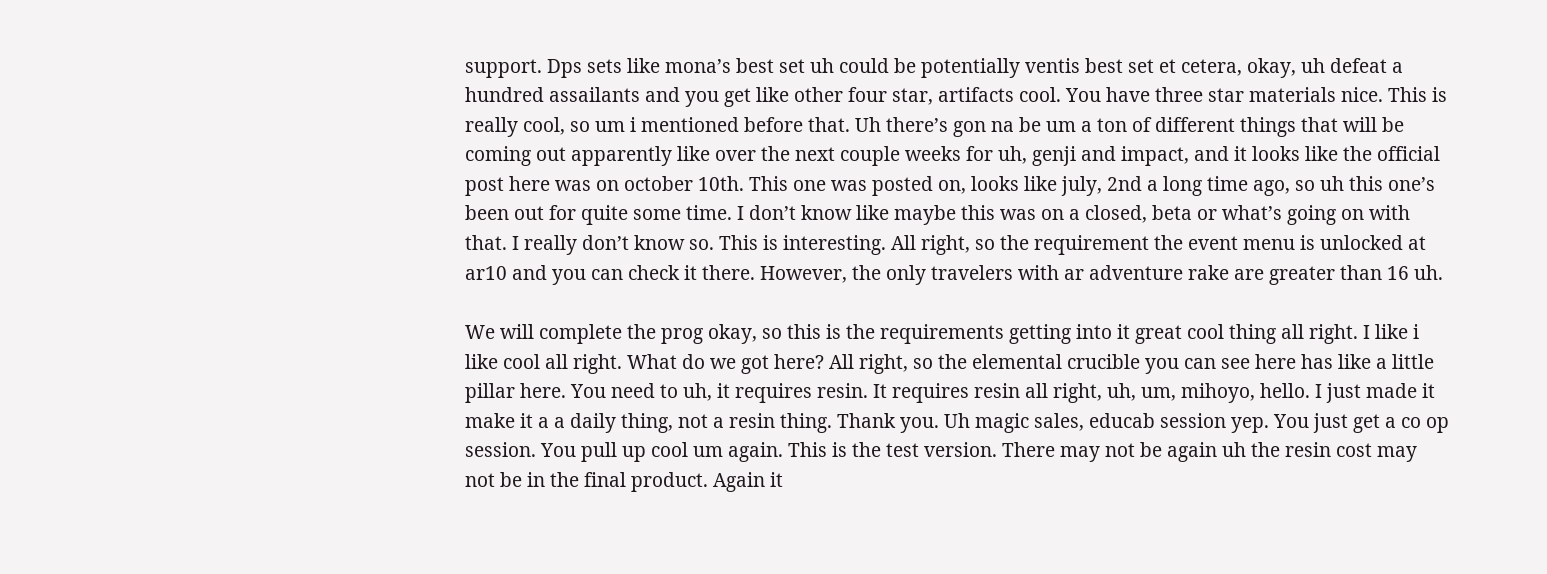support. Dps sets like mona’s best set uh could be potentially ventis best set et cetera, okay, uh defeat a hundred assailants and you get like other four star, artifacts cool. You have three star materials nice. This is really cool, so um i mentioned before that. Uh there’s gon na be um a ton of different things that will be coming out apparently like over the next couple weeks for uh, genji and impact, and it looks like the official post here was on october 10th. This one was posted on, looks like july, 2nd a long time ago, so uh this one’s been out for quite some time. I don’t know like maybe this was on a closed, beta or what’s going on with that. I really don’t know so. This is interesting. All right, so the requirement the event menu is unlocked at ar10 and you can check it there. However, the only travelers with ar adventure rake are greater than 16 uh.

We will complete the prog okay, so this is the requirements getting into it great cool thing all right. I like i like cool all right. What do we got here? All right, so the elemental crucible you can see here has like a little pillar here. You need to uh, it requires resin. It requires resin all right, uh, um, mihoyo, hello. I just made it make it a a daily thing, not a resin thing. Thank you. Uh magic sales, educab session yep. You just get a co op session. You pull up cool um again. This is the test version. There may not be again uh the resin cost may not be in the final product. Again it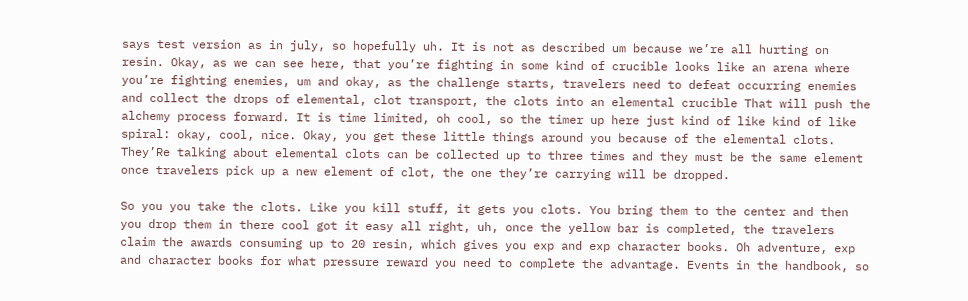says test version as in july, so hopefully uh. It is not as described um because we’re all hurting on resin. Okay, as we can see here, that you’re fighting in some kind of crucible looks like an arena where you’re fighting enemies, um and okay, as the challenge starts, travelers need to defeat occurring enemies and collect the drops of elemental, clot transport, the clots into an elemental crucible That will push the alchemy process forward. It is time limited, oh cool, so the timer up here just kind of like kind of like spiral: okay, cool, nice. Okay, you get these little things around you because of the elemental clots. They’Re talking about elemental clots can be collected up to three times and they must be the same element once travelers pick up a new element of clot, the one they’re carrying will be dropped.

So you you take the clots. Like you kill stuff, it gets you clots. You bring them to the center and then you drop them in there cool got it easy all right, uh, once the yellow bar is completed, the travelers claim the awards consuming up to 20 resin, which gives you exp and exp character books. Oh adventure, exp and character books for what pressure reward you need to complete the advantage. Events in the handbook, so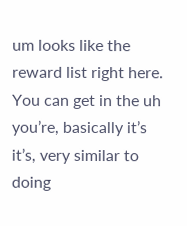um looks like the reward list right here. You can get in the uh you’re, basically it’s it’s, very similar to doing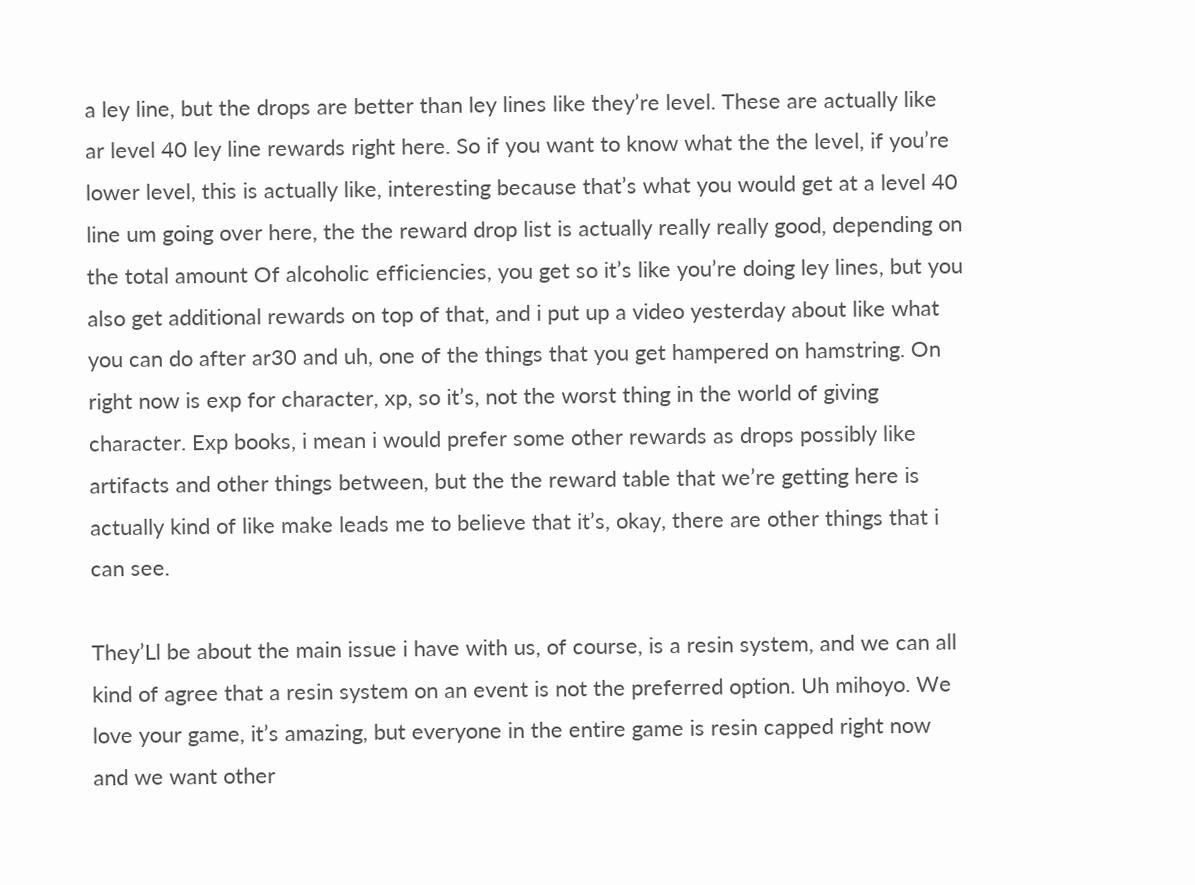a ley line, but the drops are better than ley lines like they’re level. These are actually like ar level 40 ley line rewards right here. So if you want to know what the the level, if you’re lower level, this is actually like, interesting because that’s what you would get at a level 40 line um going over here, the the reward drop list is actually really really good, depending on the total amount Of alcoholic efficiencies, you get so it’s like you’re doing ley lines, but you also get additional rewards on top of that, and i put up a video yesterday about like what you can do after ar30 and uh, one of the things that you get hampered on hamstring. On right now is exp for character, xp, so it’s, not the worst thing in the world of giving character. Exp books, i mean i would prefer some other rewards as drops possibly like artifacts and other things between, but the the reward table that we’re getting here is actually kind of like make leads me to believe that it’s, okay, there are other things that i can see.

They’Ll be about the main issue i have with us, of course, is a resin system, and we can all kind of agree that a resin system on an event is not the preferred option. Uh mihoyo. We love your game, it’s amazing, but everyone in the entire game is resin capped right now and we want other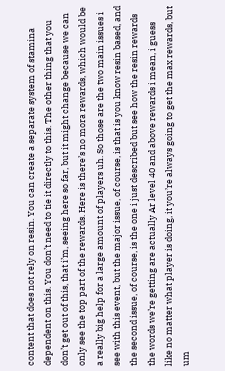content that does not rely on resin. You can create a separate system of stamina dependent on this. You don’t need to tie it directly to this. The other thing that you don’t get out of this, that i’m, seeing here so far, but it might change because we can only see the top part of the rewards. Here is there’s no mora rewards, which would be a really big help for a large amount of players uh. So those are the two main issues i see with this event, but the major issue, of course, is that is you know resin based, and the second issue, of course, is the one i just described but see how the resin rewards the words we’re getting are actually Ar level 40 and above rewards i mean, i guess like no matter what player is doing, it you’re always going to get the max rewards, but um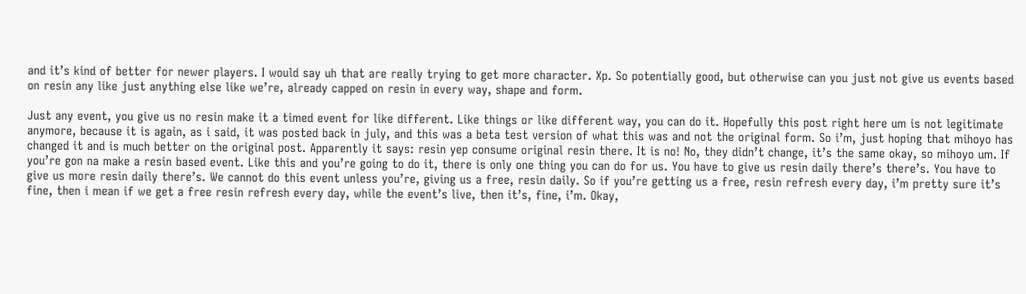and it’s kind of better for newer players. I would say uh that are really trying to get more character. Xp. So potentially good, but otherwise can you just not give us events based on resin any like just anything else like we’re, already capped on resin in every way, shape and form.

Just any event, you give us no resin make it a timed event for like different. Like things or like different way, you can do it. Hopefully this post right here um is not legitimate anymore, because it is again, as i said, it was posted back in july, and this was a beta test version of what this was and not the original form. So i’m, just hoping that mihoyo has changed it and is much better on the original post. Apparently it says: resin yep consume original resin there. It is no! No, they didn’t change, it’s the same okay, so mihoyo um. If you’re gon na make a resin based event. Like this and you’re going to do it, there is only one thing you can do for us. You have to give us resin daily there’s there’s. You have to give us more resin daily there’s. We cannot do this event unless you’re, giving us a free, resin daily. So if you’re getting us a free, resin refresh every day, i’m pretty sure it’s fine, then i mean if we get a free resin refresh every day, while the event’s live, then it’s, fine, i’m. Okay,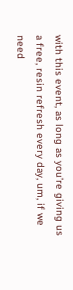with this event, as long as you’re giving us a free, resin refresh every day, um, if we need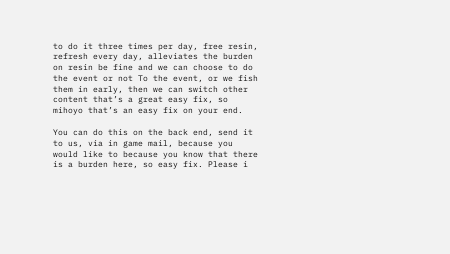to do it three times per day, free resin, refresh every day, alleviates the burden on resin be fine and we can choose to do the event or not To the event, or we fish them in early, then we can switch other content that’s a great easy fix, so mihoyo that’s an easy fix on your end.

You can do this on the back end, send it to us, via in game mail, because you would like to because you know that there is a burden here, so easy fix. Please i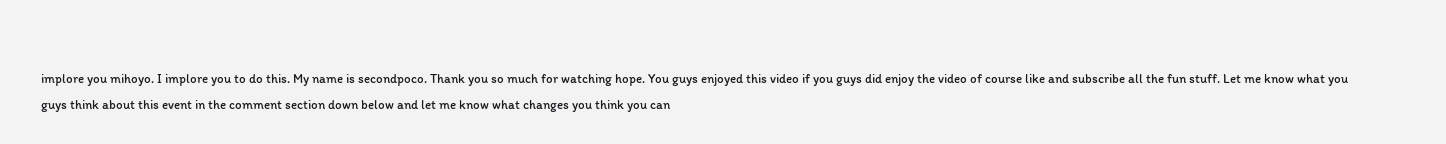implore you mihoyo. I implore you to do this. My name is secondpoco. Thank you so much for watching hope. You guys enjoyed this video if you guys did enjoy the video of course like and subscribe all the fun stuff. Let me know what you guys think about this event in the comment section down below and let me know what changes you think you can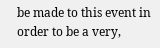be made to this event in order to be a very,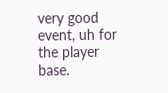very good event, uh for the player base.